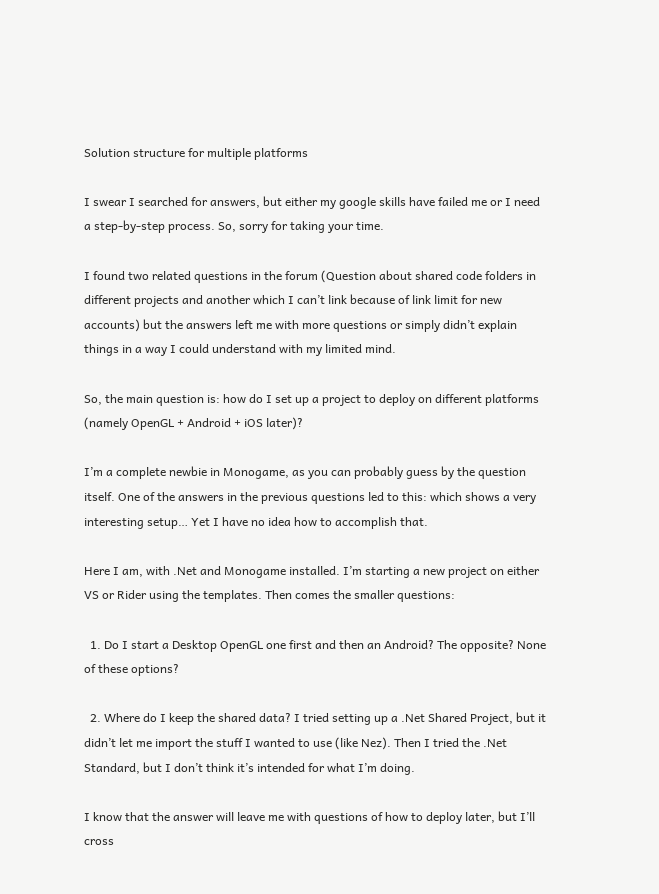Solution structure for multiple platforms

I swear I searched for answers, but either my google skills have failed me or I need a step-by-step process. So, sorry for taking your time.

I found two related questions in the forum (Question about shared code folders in different projects and another which I can’t link because of link limit for new accounts) but the answers left me with more questions or simply didn’t explain things in a way I could understand with my limited mind.

So, the main question is: how do I set up a project to deploy on different platforms (namely OpenGL + Android + iOS later)?

I’m a complete newbie in Monogame, as you can probably guess by the question itself. One of the answers in the previous questions led to this: which shows a very interesting setup… Yet I have no idea how to accomplish that.

Here I am, with .Net and Monogame installed. I’m starting a new project on either VS or Rider using the templates. Then comes the smaller questions:

  1. Do I start a Desktop OpenGL one first and then an Android? The opposite? None of these options?

  2. Where do I keep the shared data? I tried setting up a .Net Shared Project, but it didn’t let me import the stuff I wanted to use (like Nez). Then I tried the .Net Standard, but I don’t think it’s intended for what I’m doing.

I know that the answer will leave me with questions of how to deploy later, but I’ll cross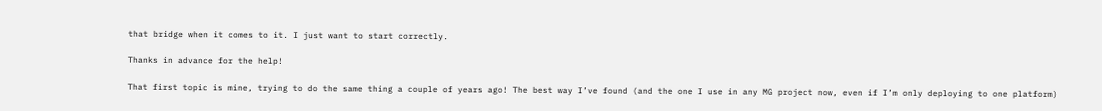that bridge when it comes to it. I just want to start correctly.

Thanks in advance for the help!

That first topic is mine, trying to do the same thing a couple of years ago! The best way I’ve found (and the one I use in any MG project now, even if I’m only deploying to one platform)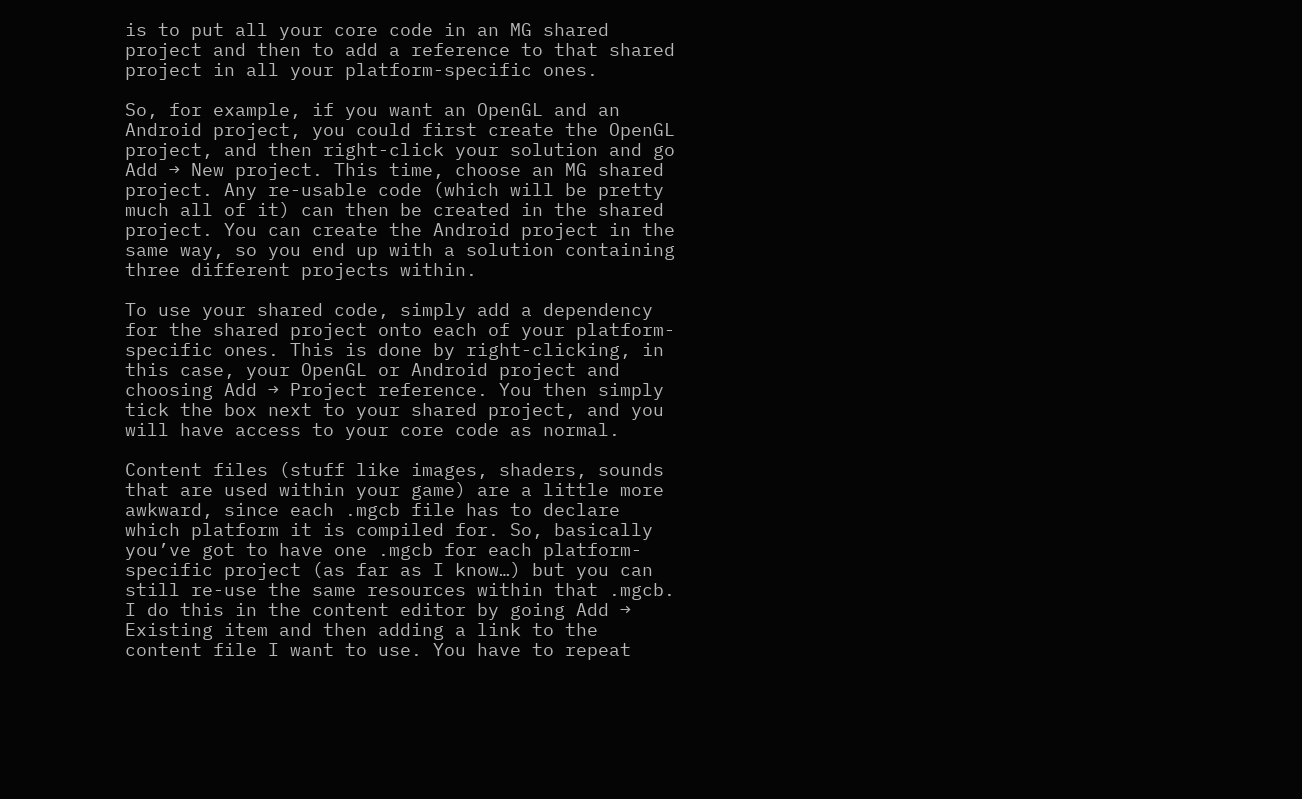is to put all your core code in an MG shared project and then to add a reference to that shared project in all your platform-specific ones.

So, for example, if you want an OpenGL and an Android project, you could first create the OpenGL project, and then right-click your solution and go Add → New project. This time, choose an MG shared project. Any re-usable code (which will be pretty much all of it) can then be created in the shared project. You can create the Android project in the same way, so you end up with a solution containing three different projects within.

To use your shared code, simply add a dependency for the shared project onto each of your platform-specific ones. This is done by right-clicking, in this case, your OpenGL or Android project and choosing Add → Project reference. You then simply tick the box next to your shared project, and you will have access to your core code as normal.

Content files (stuff like images, shaders, sounds that are used within your game) are a little more awkward, since each .mgcb file has to declare which platform it is compiled for. So, basically you’ve got to have one .mgcb for each platform-specific project (as far as I know…) but you can still re-use the same resources within that .mgcb. I do this in the content editor by going Add → Existing item and then adding a link to the content file I want to use. You have to repeat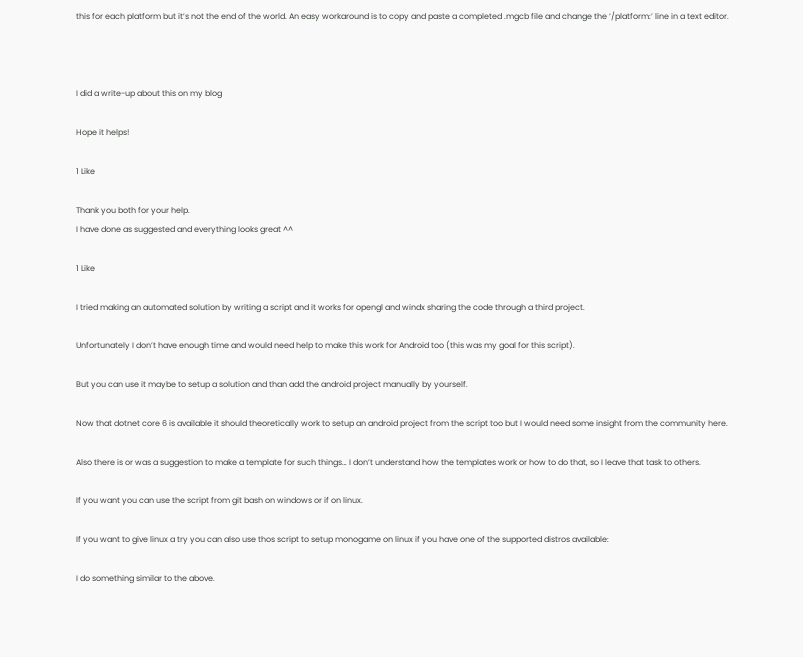this for each platform but it’s not the end of the world. An easy workaround is to copy and paste a completed .mgcb file and change the ‘/platform:’ line in a text editor.



I did a write-up about this on my blog

Hope it helps!

1 Like

Thank you both for your help.
I have done as suggested and everything looks great ^^

1 Like

I tried making an automated solution by writing a script and it works for opengl and windx sharing the code through a third project.

Unfortunately I don’t have enough time and would need help to make this work for Android too (this was my goal for this script).

But you can use it maybe to setup a solution and than add the android project manually by yourself.

Now that dotnet core 6 is available it should theoretically work to setup an android project from the script too but I would need some insight from the community here.

Also there is or was a suggestion to make a template for such things… I don’t understand how the templates work or how to do that, so I leave that task to others.

If you want you can use the script from git bash on windows or if on linux.

If you want to give linux a try you can also use thos script to setup monogame on linux if you have one of the supported distros available:

I do something similar to the above.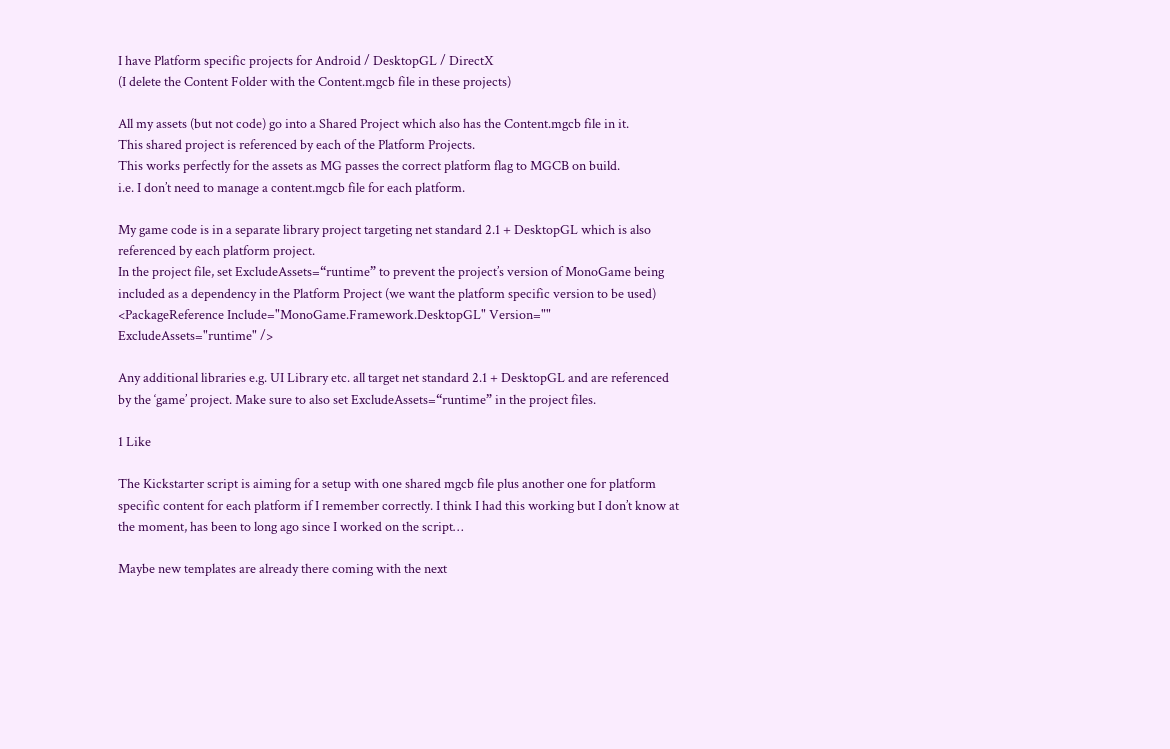I have Platform specific projects for Android / DesktopGL / DirectX
(I delete the Content Folder with the Content.mgcb file in these projects)

All my assets (but not code) go into a Shared Project which also has the Content.mgcb file in it.
This shared project is referenced by each of the Platform Projects.
This works perfectly for the assets as MG passes the correct platform flag to MGCB on build.
i.e. I don’t need to manage a content.mgcb file for each platform.

My game code is in a separate library project targeting net standard 2.1 + DesktopGL which is also referenced by each platform project.
In the project file, set ExcludeAssets=“runtime” to prevent the project’s version of MonoGame being included as a dependency in the Platform Project (we want the platform specific version to be used)
<PackageReference Include="MonoGame.Framework.DesktopGL" Version="" ExcludeAssets="runtime" />

Any additional libraries e.g. UI Library etc. all target net standard 2.1 + DesktopGL and are referenced by the ‘game’ project. Make sure to also set ExcludeAssets=“runtime” in the project files.

1 Like

The Kickstarter script is aiming for a setup with one shared mgcb file plus another one for platform specific content for each platform if I remember correctly. I think I had this working but I don’t know at the moment, has been to long ago since I worked on the script…

Maybe new templates are already there coming with the next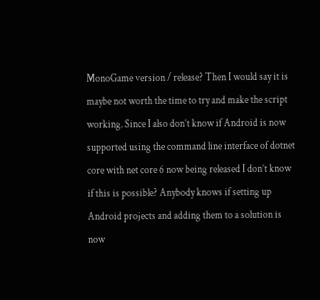MonoGame version / release? Then I would say it is maybe not worth the time to try and make the script working. Since I also don’t know if Android is now supported using the command line interface of dotnet core with net core 6 now being released I don’t know if this is possible? Anybody knows if setting up Android projects and adding them to a solution is now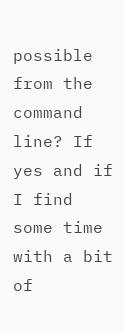possible from the command line? If yes and if I find some time with a bit of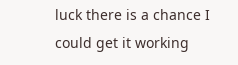luck there is a chance I could get it working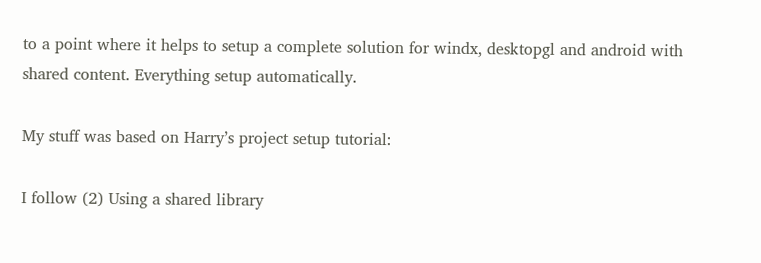to a point where it helps to setup a complete solution for windx, desktopgl and android with shared content. Everything setup automatically.

My stuff was based on Harry’s project setup tutorial:

I follow (2) Using a shared library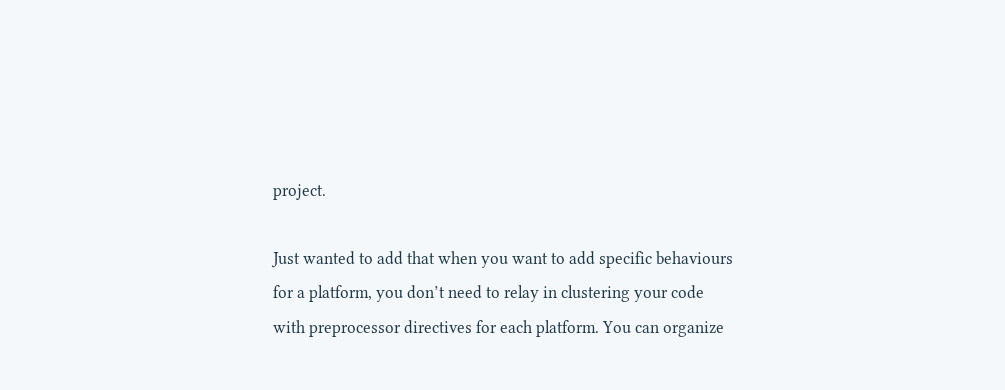project.

Just wanted to add that when you want to add specific behaviours for a platform, you don’t need to relay in clustering your code with preprocessor directives for each platform. You can organize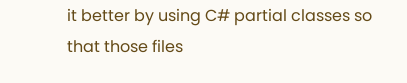it better by using C# partial classes so that those files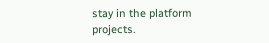stay in the platform projects.